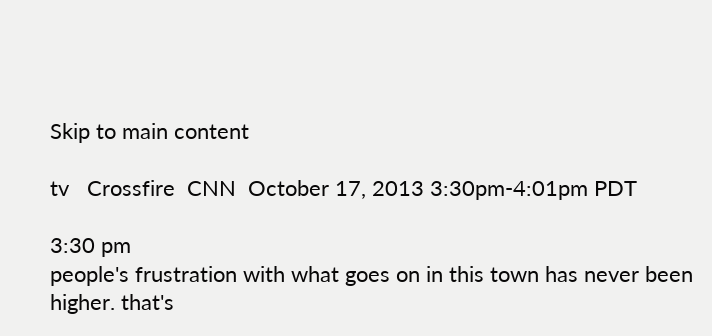Skip to main content

tv   Crossfire  CNN  October 17, 2013 3:30pm-4:01pm PDT

3:30 pm
people's frustration with what goes on in this town has never been higher. that's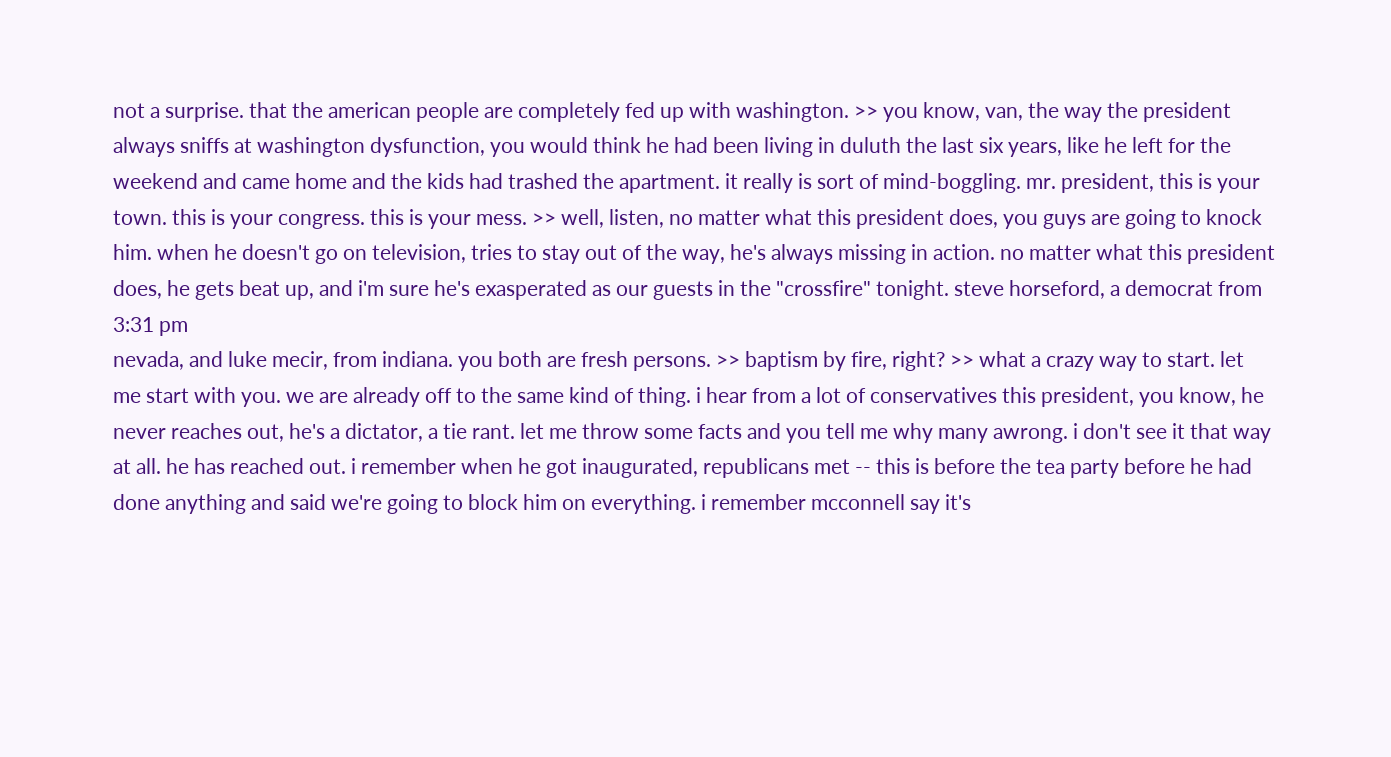not a surprise. that the american people are completely fed up with washington. >> you know, van, the way the president always sniffs at washington dysfunction, you would think he had been living in duluth the last six years, like he left for the weekend and came home and the kids had trashed the apartment. it really is sort of mind-boggling. mr. president, this is your town. this is your congress. this is your mess. >> well, listen, no matter what this president does, you guys are going to knock him. when he doesn't go on television, tries to stay out of the way, he's always missing in action. no matter what this president does, he gets beat up, and i'm sure he's exasperated as our guests in the "crossfire" tonight. steve horseford, a democrat from
3:31 pm
nevada, and luke mecir, from indiana. you both are fresh persons. >> baptism by fire, right? >> what a crazy way to start. let me start with you. we are already off to the same kind of thing. i hear from a lot of conservatives this president, you know, he never reaches out, he's a dictator, a tie rant. let me throw some facts and you tell me why many awrong. i don't see it that way at all. he has reached out. i remember when he got inaugurated, republicans met -- this is before the tea party before he had done anything and said we're going to block him on everything. i remember mcconnell say it's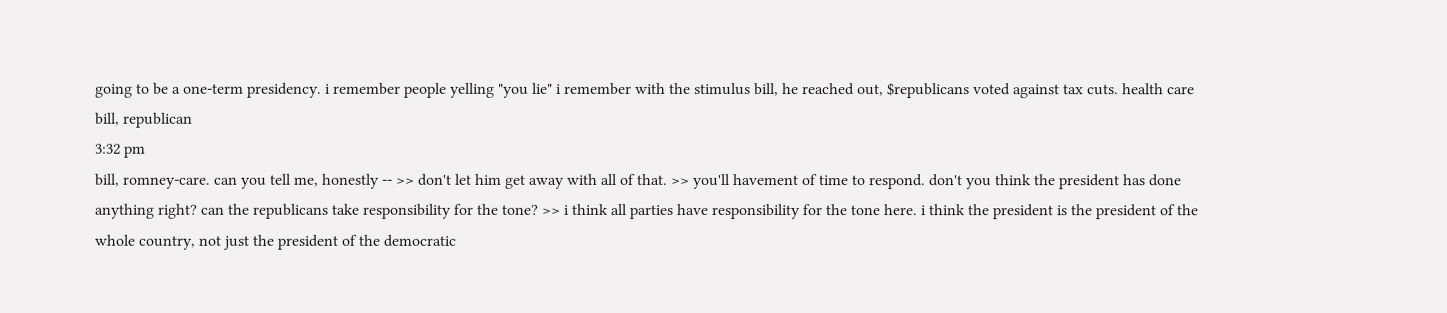going to be a one-term presidency. i remember people yelling "you lie" i remember with the stimulus bill, he reached out, $republicans voted against tax cuts. health care bill, republican
3:32 pm
bill, romney-care. can you tell me, honestly -- >> don't let him get away with all of that. >> you'll havement of time to respond. don't you think the president has done anything right? can the republicans take responsibility for the tone? >> i think all parties have responsibility for the tone here. i think the president is the president of the whole country, not just the president of the democratic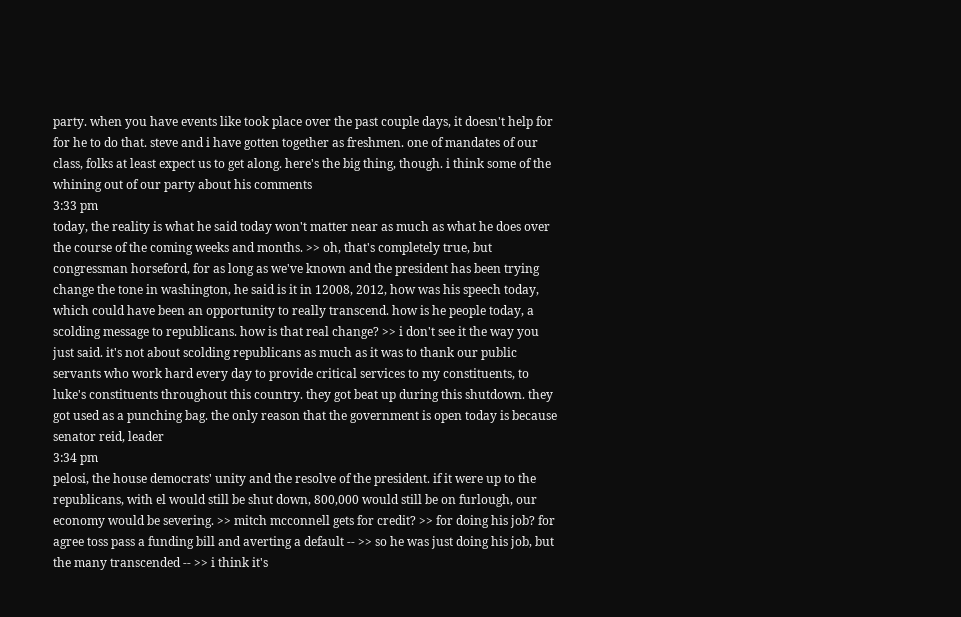party. when you have events like took place over the past couple days, it doesn't help for for he to do that. steve and i have gotten together as freshmen. one of mandates of our class, folks at least expect us to get along. here's the big thing, though. i think some of the whining out of our party about his comments
3:33 pm
today, the reality is what he said today won't matter near as much as what he does over the course of the coming weeks and months. >> oh, that's completely true, but congressman horseford, for as long as we've known and the president has been trying change the tone in washington, he said is it in 12008, 2012, how was his speech today, which could have been an opportunity to really transcend. how is he people today, a scolding message to republicans. how is that real change? >> i don't see it the way you just said. it's not about scolding republicans as much as it was to thank our public servants who work hard every day to provide critical services to my constituents, to luke's constituents throughout this country. they got beat up during this shutdown. they got used as a punching bag. the only reason that the government is open today is because senator reid, leader
3:34 pm
pelosi, the house democrats' unity and the resolve of the president. if it were up to the republicans, with el would still be shut down, 800,000 would still be on furlough, our economy would be severing. >> mitch mcconnell gets for credit? >> for doing his job? for agree toss pass a funding bill and averting a default -- >> so he was just doing his job, but the many transcended -- >> i think it's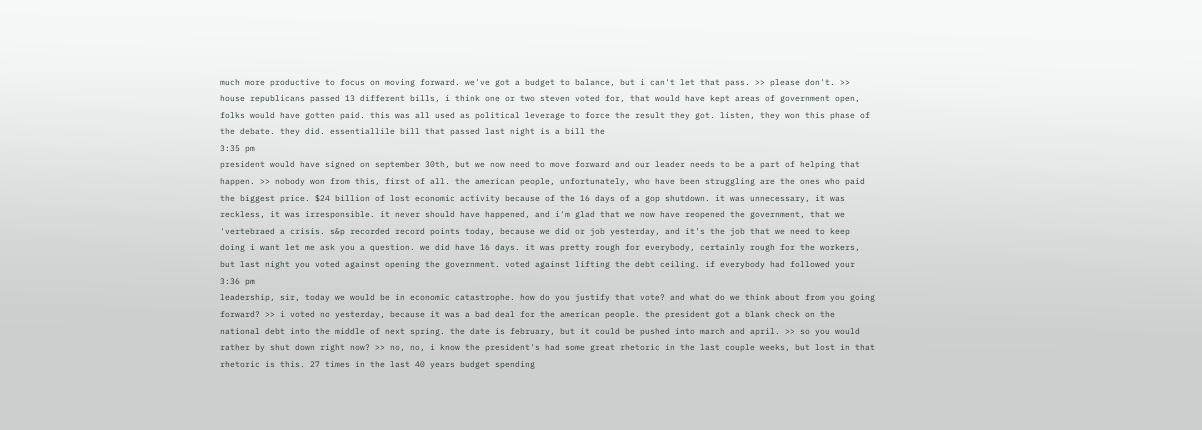much more productive to focus on moving forward. we've got a budget to balance, but i can't let that pass. >> please don't. >> house republicans passed 13 different bills, i think one or two steven voted for, that would have kept areas of government open, folks would have gotten paid. this was all used as political leverage to force the result they got. listen, they won this phase of the debate. they did. essentiallile bill that passed last night is a bill the
3:35 pm
president would have signed on september 30th, but we now need to move forward and our leader needs to be a part of helping that happen. >> nobody won from this, first of all. the american people, unfortunately, who have been struggling are the ones who paid the biggest price. $24 billion of lost economic activity because of the 16 days of a gop shutdown. it was unnecessary, it was reckless, it was irresponsible. it never should have happened, and i'm glad that we now have reopened the government, that we 'vertebraed a crisis. s&p recorded record points today, because we did or job yesterday, and it's the job that we need to keep doing i want let me ask you a question. we did have 16 days. it was pretty rough for everybody, certainly rough for the workers, but last night you voted against opening the government. voted against lifting the debt ceiling. if everybody had followed your
3:36 pm
leadership, sir, today we would be in economic catastrophe. how do you justify that vote? and what do we think about from you going forward? >> i voted no yesterday, because it was a bad deal for the american people. the president got a blank check on the national debt into the middle of next spring. the date is february, but it could be pushed into march and april. >> so you would rather by shut down right now? >> no, no, i know the president's had some great rhetoric in the last couple weeks, but lost in that rhetoric is this. 27 times in the last 40 years budget spending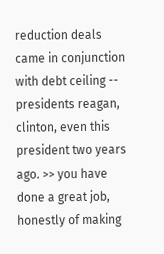reduction deals came in conjunction with debt ceiling -- presidents reagan, clinton, even this president two years ago. >> you have done a great job, honestly of making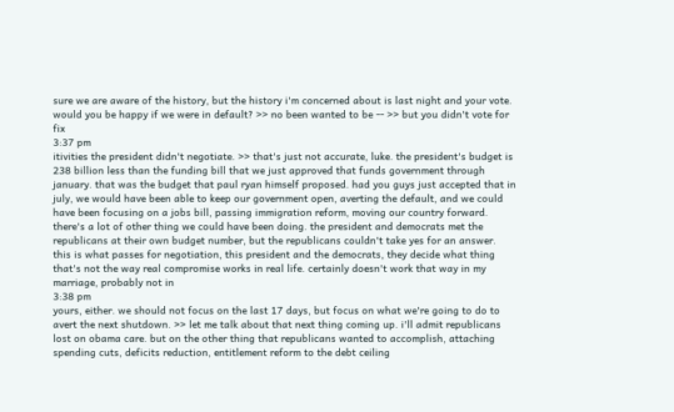sure we are aware of the history, but the history i'm concerned about is last night and your vote. would you be happy if we were in default? >> no been wanted to be -- >> but you didn't vote for fix
3:37 pm
itivities the president didn't negotiate. >> that's just not accurate, luke. the president's budget is 238 billion less than the funding bill that we just approved that funds government through january. that was the budget that paul ryan himself proposed. had you guys just accepted that in july, we would have been able to keep our government open, averting the default, and we could have been focusing on a jobs bill, passing immigration reform, moving our country forward. there's a lot of other thing we could have been doing. the president and democrats met the republicans at their own budget number, but the republicans couldn't take yes for an answer. this is what passes for negotiation, this president and the democrats, they decide what thing that's not the way real compromise works in real life. certainly doesn't work that way in my marriage, probably not in
3:38 pm
yours, either. we should not focus on the last 17 days, but focus on what we're going to do to avert the next shutdown. >> let me talk about that next thing coming up. i'll admit republicans lost on obama care. but on the other thing that republicans wanted to accomplish, attaching spending cuts, deficits reduction, entitlement reform to the debt ceiling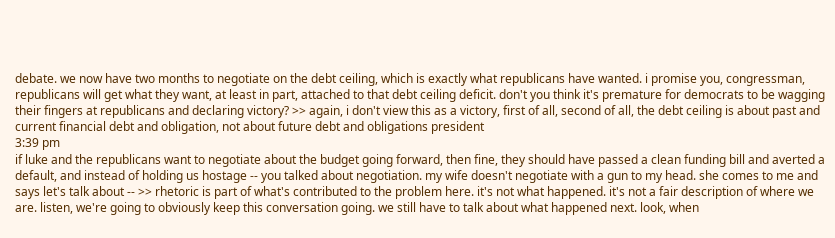debate. we now have two months to negotiate on the debt ceiling, which is exactly what republicans have wanted. i promise you, congressman, republicans will get what they want, at least in part, attached to that debt ceiling deficit. don't you think it's premature for democrats to be wagging their fingers at republicans and declaring victory? >> again, i don't view this as a victory, first of all, second of all, the debt ceiling is about past and current financial debt and obligation, not about future debt and obligations president
3:39 pm
if luke and the republicans want to negotiate about the budget going forward, then fine, they should have passed a clean funding bill and averted a default, and instead of holding us hostage -- you talked about negotiation. my wife doesn't negotiate with a gun to my head. she comes to me and says let's talk about -- >> rhetoric is part of what's contributed to the problem here. it's not what happened. it's not a fair description of where we are. listen, we're going to obviously keep this conversation going. we still have to talk about what happened next. look, when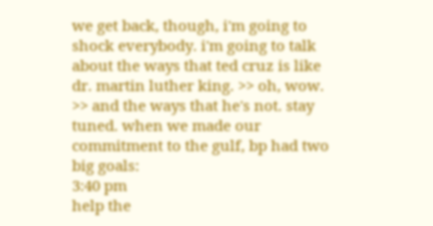we get back, though, i'm going to shock everybody. i'm going to talk about the ways that ted cruz is like dr. martin luther king. >> oh, wow. >> and the ways that he's not. stay tuned. when we made our commitment to the gulf, bp had two big goals:
3:40 pm
help the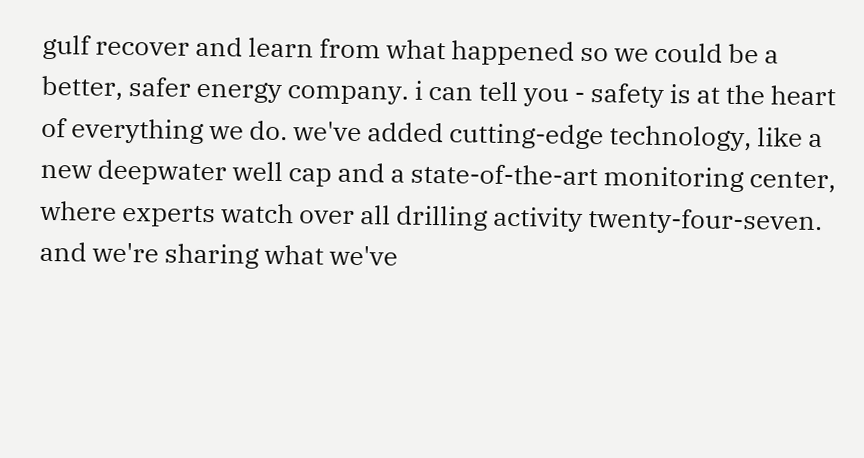gulf recover and learn from what happened so we could be a better, safer energy company. i can tell you - safety is at the heart of everything we do. we've added cutting-edge technology, like a new deepwater well cap and a state-of-the-art monitoring center, where experts watch over all drilling activity twenty-four-seven. and we're sharing what we've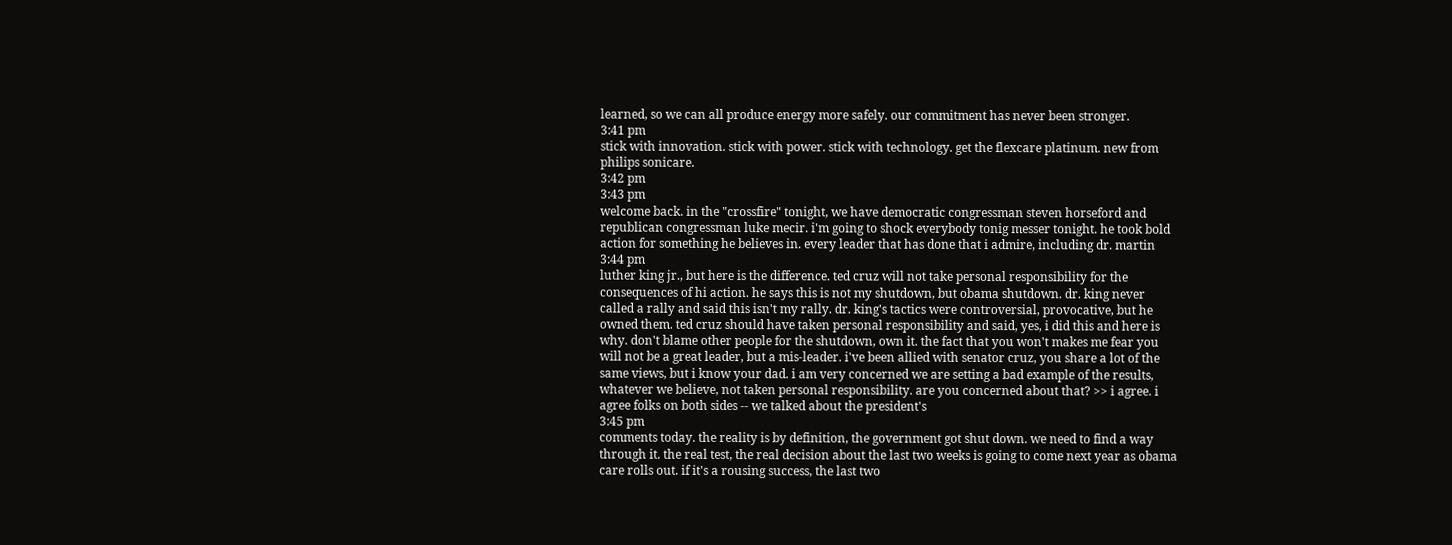learned, so we can all produce energy more safely. our commitment has never been stronger.
3:41 pm
stick with innovation. stick with power. stick with technology. get the flexcare platinum. new from philips sonicare.
3:42 pm
3:43 pm
welcome back. in the "crossfire" tonight, we have democratic congressman steven horseford and republican congressman luke mecir. i'm going to shock everybody tonig messer tonight. he took bold action for something he believes in. every leader that has done that i admire, including dr. martin
3:44 pm
luther king jr., but here is the difference. ted cruz will not take personal responsibility for the consequences of hi action. he says this is not my shutdown, but obama shutdown. dr. king never called a rally and said this isn't my rally. dr. king's tactics were controversial, provocative, but he owned them. ted cruz should have taken personal responsibility and said, yes, i did this and here is why. don't blame other people for the shutdown, own it. the fact that you won't makes me fear you will not be a great leader, but a mis-leader. i've been allied with senator cruz, you share a lot of the same views, but i know your dad. i am very concerned we are setting a bad example of the results, whatever we believe, not taken personal responsibility. are you concerned about that? >> i agree. i agree folks on both sides -- we talked about the president's
3:45 pm
comments today. the reality is by definition, the government got shut down. we need to find a way through it. the real test, the real decision about the last two weeks is going to come next year as obama care rolls out. if it's a rousing success, the last two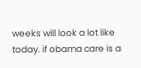weeks will look a lot like today. if obama care is a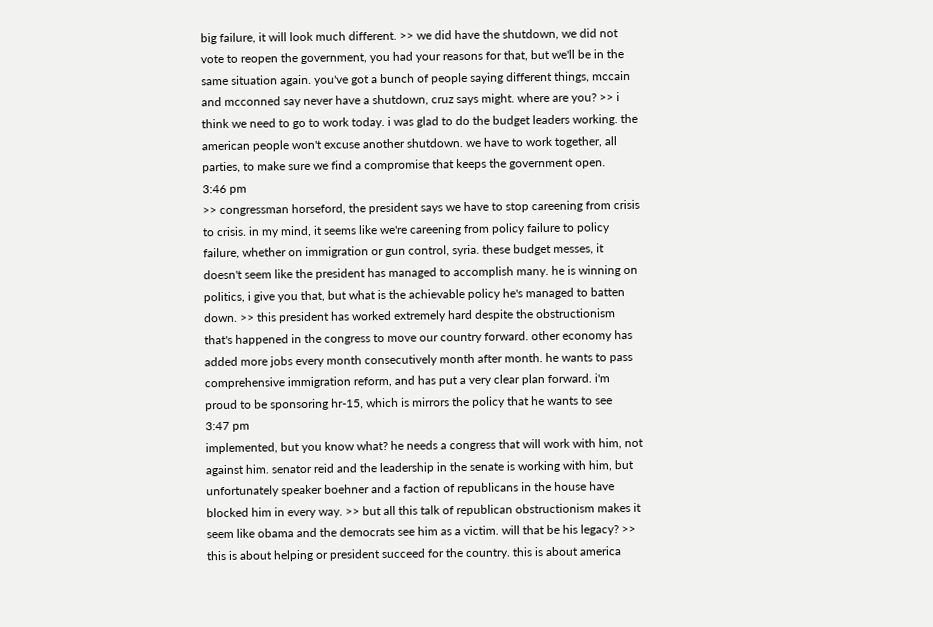big failure, it will look much different. >> we did have the shutdown, we did not vote to reopen the government, you had your reasons for that, but we'll be in the same situation again. you've got a bunch of people saying different things, mccain and mcconned say never have a shutdown, cruz says might. where are you? >> i think we need to go to work today. i was glad to do the budget leaders working. the american people won't excuse another shutdown. we have to work together, all parties, to make sure we find a compromise that keeps the government open.
3:46 pm
>> congressman horseford, the president says we have to stop careening from crisis to crisis. in my mind, it seems like we're careening from policy failure to policy failure, whether on immigration or gun control, syria. these budget messes, it doesn't seem like the president has managed to accomplish many. he is winning on politics, i give you that, but what is the achievable policy he's managed to batten down. >> this president has worked extremely hard despite the obstructionism that's happened in the congress to move our country forward. other economy has added more jobs every month consecutively month after month. he wants to pass comprehensive immigration reform, and has put a very clear plan forward. i'm proud to be sponsoring hr-15, which is mirrors the policy that he wants to see
3:47 pm
implemented, but you know what? he needs a congress that will work with him, not against him. senator reid and the leadership in the senate is working with him, but unfortunately speaker boehner and a faction of republicans in the house have blocked him in every way. >> but all this talk of republican obstructionism makes it seem like obama and the democrats see him as a victim. will that be his legacy? >> this is about helping or president succeed for the country. this is about america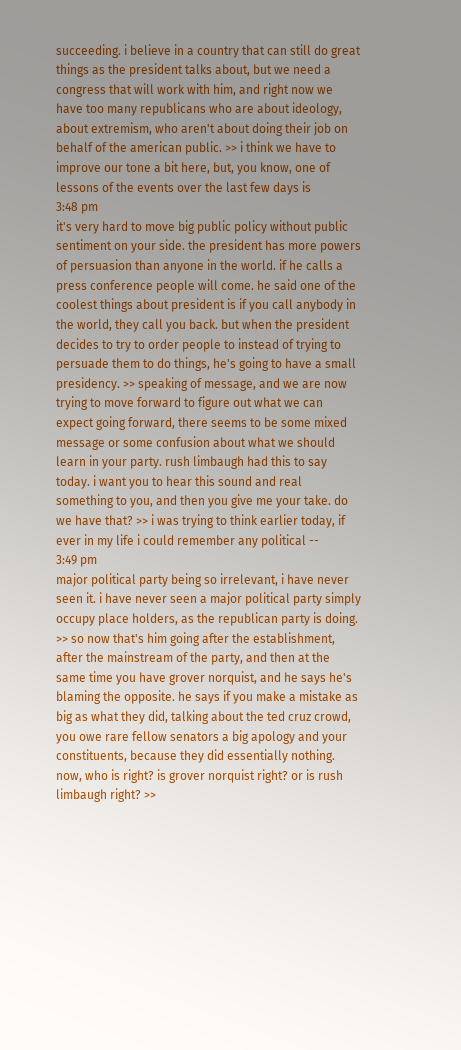succeeding. i believe in a country that can still do great things as the president talks about, but we need a congress that will work with him, and right now we have too many republicans who are about ideology, about extremism, who aren't about doing their job on behalf of the american public. >> i think we have to improve our tone a bit here, but, you know, one of lessons of the events over the last few days is
3:48 pm
it's very hard to move big public policy without public sentiment on your side. the president has more powers of persuasion than anyone in the world. if he calls a press conference people will come. he said one of the coolest things about president is if you call anybody in the world, they call you back. but when the president decides to try to order people to instead of trying to persuade them to do things, he's going to have a small presidency. >> speaking of message, and we are now trying to move forward to figure out what we can expect going forward, there seems to be some mixed message or some confusion about what we should learn in your party. rush limbaugh had this to say today. i want you to hear this sound and real something to you, and then you give me your take. do we have that? >> i was trying to think earlier today, if ever in my life i could remember any political --
3:49 pm
major political party being so irrelevant, i have never seen it. i have never seen a major political party simply occupy place holders, as the republican party is doing. >> so now that's him going after the establishment, after the mainstream of the party, and then at the same time you have grover norquist, and he says he's blaming the opposite. he says if you make a mistake as big as what they did, talking about the ted cruz crowd, you owe rare fellow senators a big apology and your constituents, because they did essentially nothing. now, who is right? is grover norquist right? or is rush limbaugh right? >>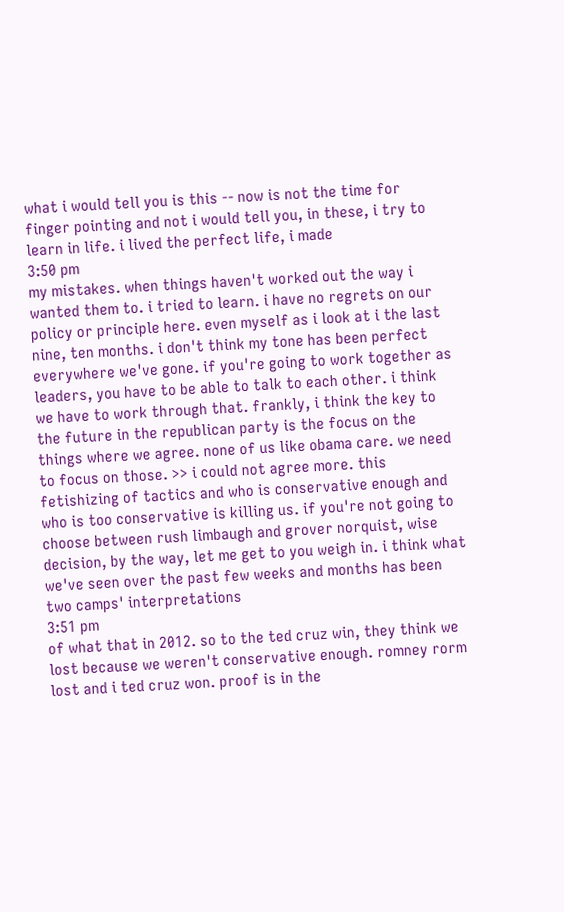what i would tell you is this -- now is not the time for finger pointing and not i would tell you, in these, i try to learn in life. i lived the perfect life, i made
3:50 pm
my mistakes. when things haven't worked out the way i wanted them to. i tried to learn. i have no regrets on our policy or principle here. even myself as i look at i the last nine, ten months. i don't think my tone has been perfect everywhere we've gone. if you're going to work together as leaders, you have to be able to talk to each other. i think we have to work through that. frankly, i think the key to the future in the republican party is the focus on the things where we agree. none of us like obama care. we need to focus on those. >> i could not agree more. this fetishizing of tactics and who is conservative enough and who is too conservative is killing us. if you're not going to choose between rush limbaugh and grover norquist, wise decision, by the way, let me get to you weigh in. i think what we've seen over the past few weeks and months has been two camps' interpretations
3:51 pm
of what that in 2012. so to the ted cruz win, they think we lost because we weren't conservative enough. romney rorm lost and i ted cruz won. proof is in the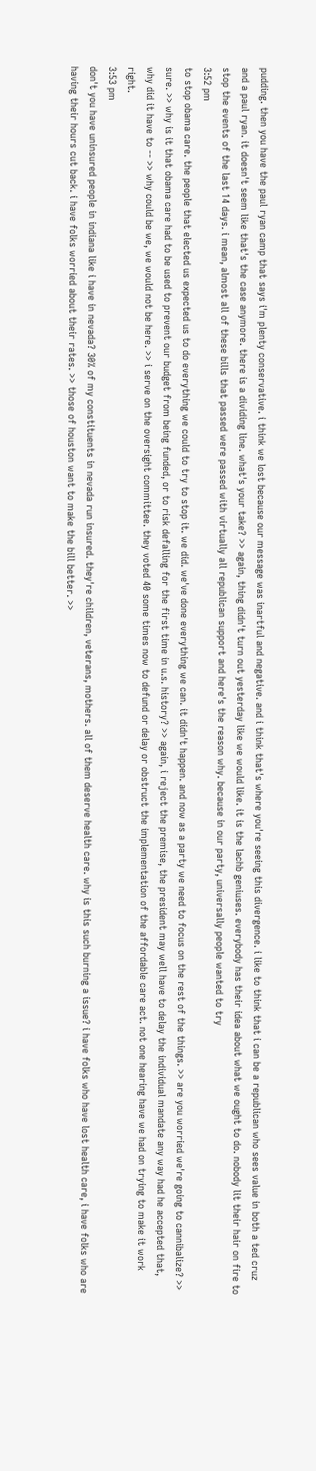pudding. then you have the paul ryan camp that says i'm plenty conservative. i think we lost because our message was inartful and negative. and i think that's where you're seeing this divergence. i like to think that i can be a republican who sees value in both a ted cruz and a paul ryan. it doesn't seem like that's the case anymore. there is a dividing line. what's your take? >> again, thing didn't turn out yesterday like we would like. it is the lachb geniuses. everybody has their idea about what we ought to do. nobody lit their hair on fire to stop the events of the last 14 days. i mean, almost all of these bills that passed were passed with virtually all republican support and here's the reason why. because in our party, universally people wanted to try
3:52 pm
to stop obama care. the people that elected us expected us to do everything we could to try to stop it. we did. we've done everything we can. it didn't happen. and now as a party we need to focus on the rest of the things. >> are you worried we're going to cannibalize? >> sure. >> why is it that obama care had to be used to prevent our budget from being funded, or to risk defalling for the first time in u.s. history? >> again, i reject the premise, the president may well have to delay the individual mandate any way had he accepted that, why did it have to -- >> why could be we, we would not be here. >> i serve on the oversight committee. they voted 40 some times now to defund or delay or obstruct the implementation of the affordable care act. not one hearing have we had on trying to make it work right.
3:53 pm
don't you have uninsured people in indiana like i have in nevada? 30% of my constituents in nevada run insured. they're children, veterans, mothers. all of them deserve health care. why is this such burning a issue? i have folks who have lost health care, i have folks who are having their hours cut back. i have folks worried about their rates. >> those of houston want to make the bill better. >>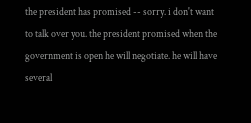the president has promised -- sorry. i don't want to talk over you. the president promised when the government is open he will negotiate. he will have several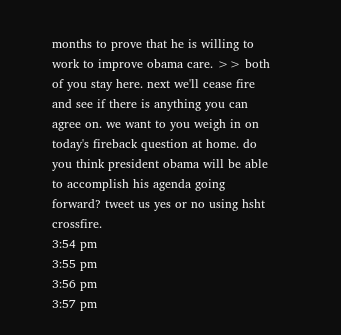months to prove that he is willing to work to improve obama care. >> both of you stay here. next we'll cease fire and see if there is anything you can agree on. we want to you weigh in on today's fireback question at home. do you think president obama will be able to accomplish his agenda going forward? tweet us yes or no using hsht crossfire.
3:54 pm
3:55 pm
3:56 pm
3:57 pm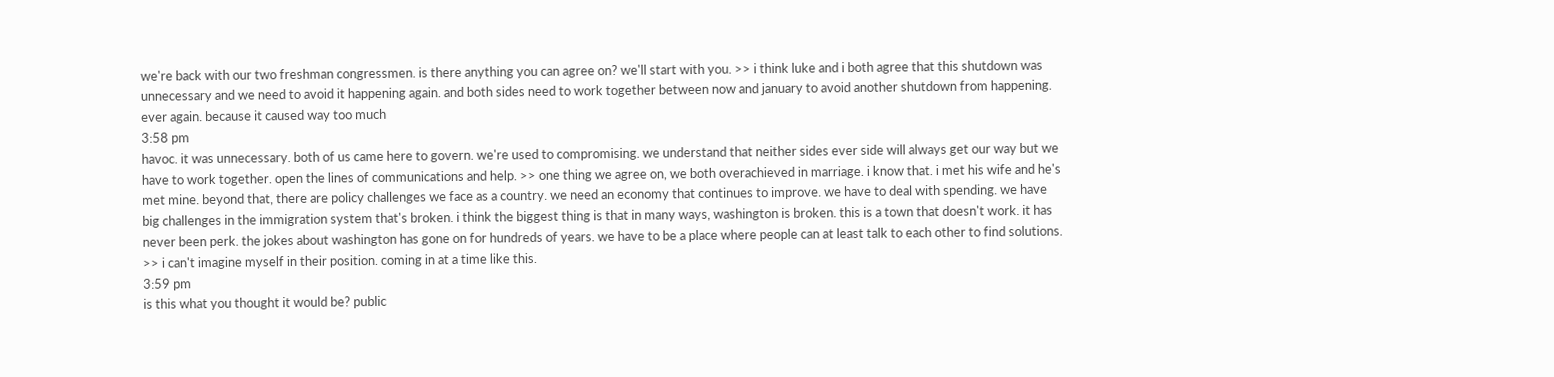we're back with our two freshman congressmen. is there anything you can agree on? we'll start with you. >> i think luke and i both agree that this shutdown was unnecessary and we need to avoid it happening again. and both sides need to work together between now and january to avoid another shutdown from happening. ever again. because it caused way too much
3:58 pm
havoc. it was unnecessary. both of us came here to govern. we're used to compromising. we understand that neither sides ever side will always get our way but we have to work together. open the lines of communications and help. >> one thing we agree on, we both overachieved in marriage. i know that. i met his wife and he's met mine. beyond that, there are policy challenges we face as a country. we need an economy that continues to improve. we have to deal with spending. we have big challenges in the immigration system that's broken. i think the biggest thing is that in many ways, washington is broken. this is a town that doesn't work. it has never been perk. the jokes about washington has gone on for hundreds of years. we have to be a place where people can at least talk to each other to find solutions. >> i can't imagine myself in their position. coming in at a time like this.
3:59 pm
is this what you thought it would be? public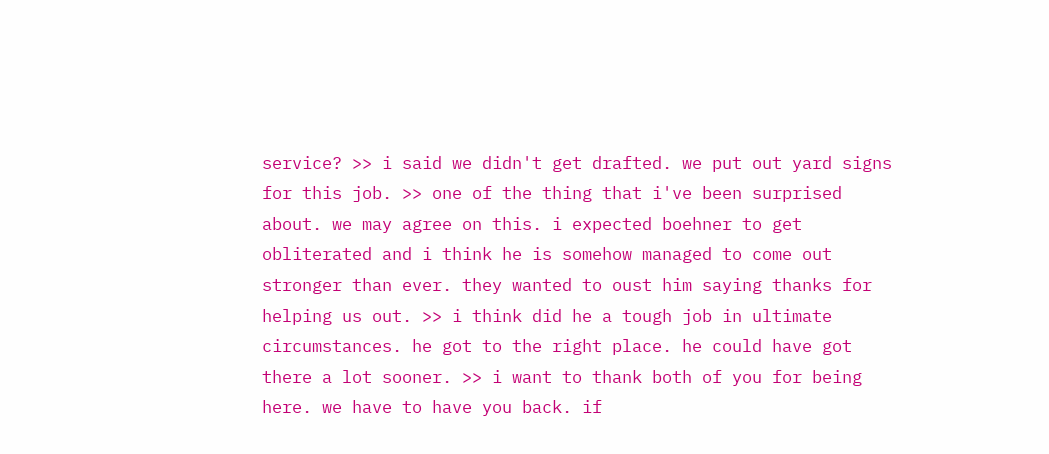service? >> i said we didn't get drafted. we put out yard signs for this job. >> one of the thing that i've been surprised about. we may agree on this. i expected boehner to get obliterated and i think he is somehow managed to come out stronger than ever. they wanted to oust him saying thanks for helping us out. >> i think did he a tough job in ultimate circumstances. he got to the right place. he could have got there a lot sooner. >> i want to thank both of you for being here. we have to have you back. if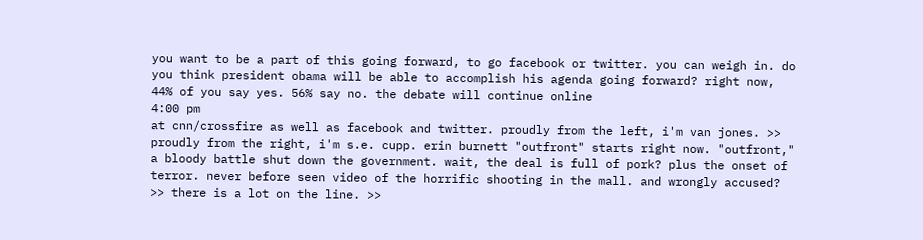you want to be a part of this going forward, to go facebook or twitter. you can weigh in. do you think president obama will be able to accomplish his agenda going forward? right now, 44% of you say yes. 56% say no. the debate will continue online
4:00 pm
at cnn/crossfire as well as facebook and twitter. proudly from the left, i'm van jones. >> proudly from the right, i'm s.e. cupp. erin burnett "outfront" starts right now. "outfront," a bloody battle shut down the government. wait, the deal is full of pork? plus the onset of terror. never before seen video of the horrific shooting in the mall. and wrongly accused? >> there is a lot on the line. >>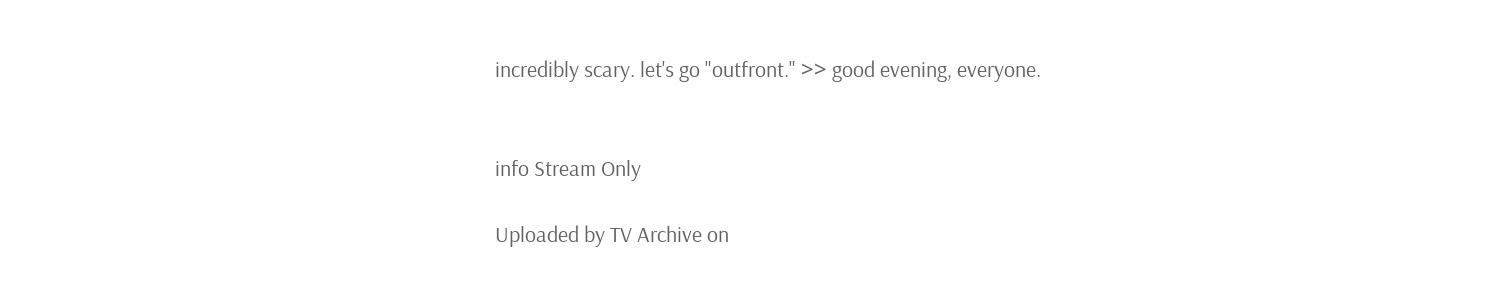incredibly scary. let's go "outfront." >> good evening, everyone.


info Stream Only

Uploaded by TV Archive on